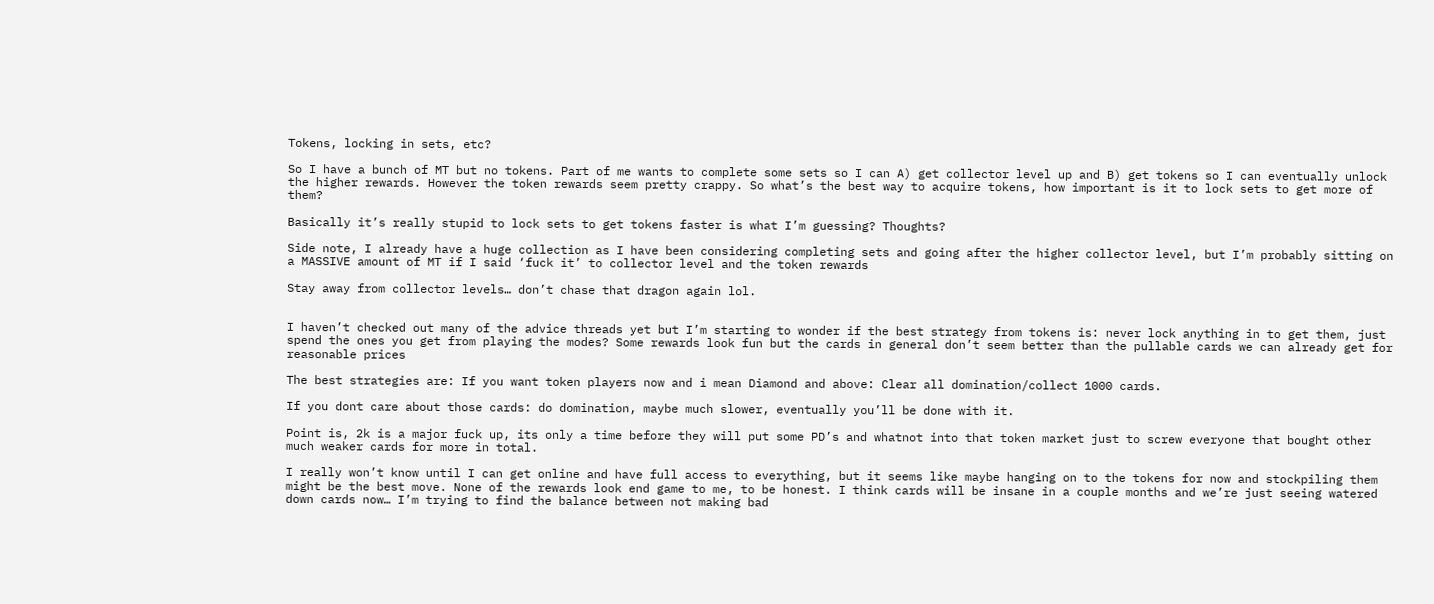Tokens, locking in sets, etc?

So I have a bunch of MT but no tokens. Part of me wants to complete some sets so I can A) get collector level up and B) get tokens so I can eventually unlock the higher rewards. However the token rewards seem pretty crappy. So what’s the best way to acquire tokens, how important is it to lock sets to get more of them?

Basically it’s really stupid to lock sets to get tokens faster is what I’m guessing? Thoughts?

Side note, I already have a huge collection as I have been considering completing sets and going after the higher collector level, but I’m probably sitting on a MASSIVE amount of MT if I said ‘fuck it’ to collector level and the token rewards

Stay away from collector levels… don’t chase that dragon again lol.


I haven’t checked out many of the advice threads yet but I’m starting to wonder if the best strategy from tokens is: never lock anything in to get them, just spend the ones you get from playing the modes? Some rewards look fun but the cards in general don’t seem better than the pullable cards we can already get for reasonable prices

The best strategies are: If you want token players now and i mean Diamond and above: Clear all domination/collect 1000 cards.

If you dont care about those cards: do domination, maybe much slower, eventually you’ll be done with it.

Point is, 2k is a major fuck up, its only a time before they will put some PD’s and whatnot into that token market just to screw everyone that bought other much weaker cards for more in total.

I really won’t know until I can get online and have full access to everything, but it seems like maybe hanging on to the tokens for now and stockpiling them might be the best move. None of the rewards look end game to me, to be honest. I think cards will be insane in a couple months and we’re just seeing watered down cards now… I’m trying to find the balance between not making bad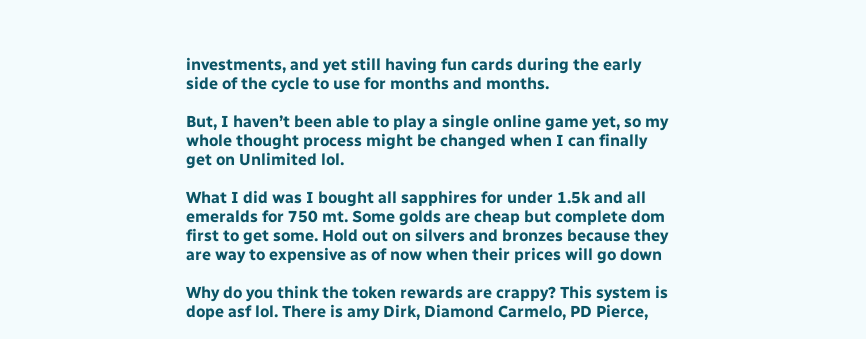investments, and yet still having fun cards during the early side of the cycle to use for months and months.

But, I haven’t been able to play a single online game yet, so my whole thought process might be changed when I can finally get on Unlimited lol.

What I did was I bought all sapphires for under 1.5k and all emeralds for 750 mt. Some golds are cheap but complete dom first to get some. Hold out on silvers and bronzes because they are way to expensive as of now when their prices will go down

Why do you think the token rewards are crappy? This system is dope asf lol. There is amy Dirk, Diamond Carmelo, PD Pierce,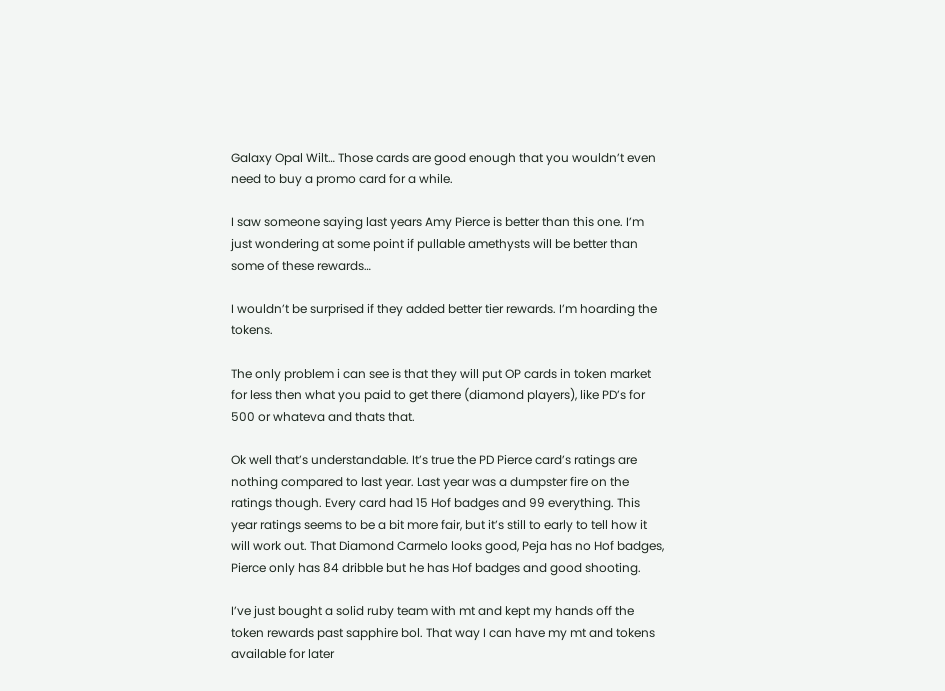Galaxy Opal Wilt… Those cards are good enough that you wouldn’t even need to buy a promo card for a while.

I saw someone saying last years Amy Pierce is better than this one. I’m just wondering at some point if pullable amethysts will be better than some of these rewards…

I wouldn’t be surprised if they added better tier rewards. I’m hoarding the tokens.

The only problem i can see is that they will put OP cards in token market for less then what you paid to get there (diamond players), like PD’s for 500 or whateva and thats that.

Ok well that’s understandable. It’s true the PD Pierce card’s ratings are nothing compared to last year. Last year was a dumpster fire on the ratings though. Every card had 15 Hof badges and 99 everything. This year ratings seems to be a bit more fair, but it’s still to early to tell how it will work out. That Diamond Carmelo looks good, Peja has no Hof badges, Pierce only has 84 dribble but he has Hof badges and good shooting.

I’ve just bought a solid ruby team with mt and kept my hands off the token rewards past sapphire bol. That way I can have my mt and tokens available for later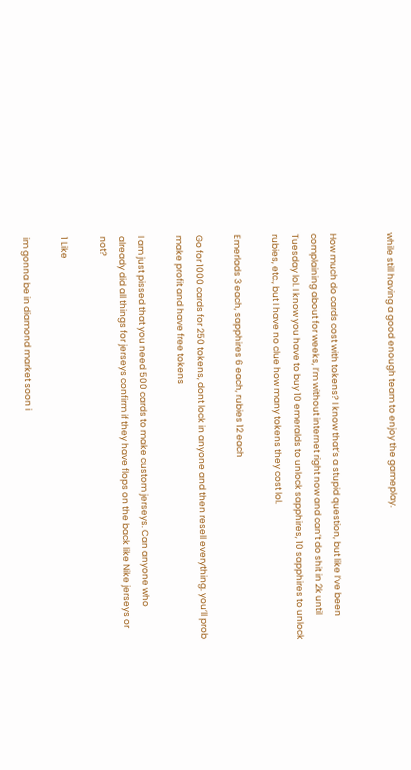while still having a good enough team to enjoy the gameplay.


How much do cards cost with tokens? I know that’s a stupid question, but like I’ve been complaining about for weeks, I’m without internet right now and can’t do shit in 2k until Tuesday lol. I know you have to buy 10 emeralds to unlock sapphires, 10 sapphires to unlock rubies, etc., but I have no clue how many tokens they cost lol.

Emerlads 3 each, sapphires 6 each, rubies 12 each

Go for 1000 cards for 250 tokens, dont lock in anyone and then resell everything. you’ll prob make profit and have free tokens

I am just pissed that you need 500 cards to make custom jerseys. Can anyone who already did all things for jerseys confirm if they have flops on the back like Nike jerseys or not?

1 Like

im gonna be in diamond market soon i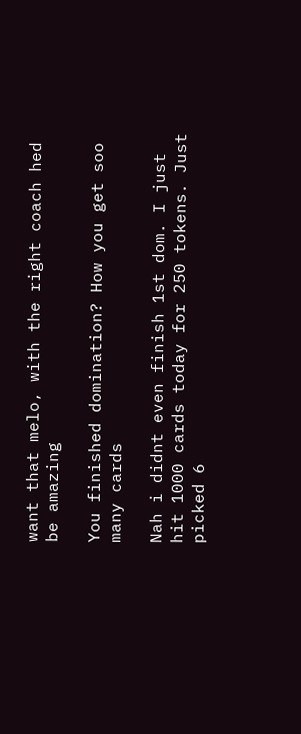want that melo, with the right coach hed be amazing

You finished domination? How you get soo many cards

Nah i didnt even finish 1st dom. I just hit 1000 cards today for 250 tokens. Just picked 6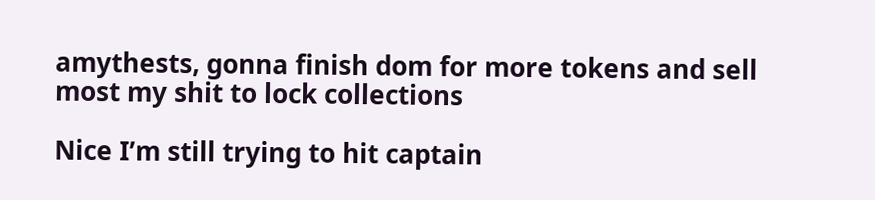amythests, gonna finish dom for more tokens and sell most my shit to lock collections

Nice I’m still trying to hit captain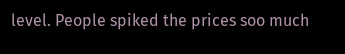level. People spiked the prices soo much